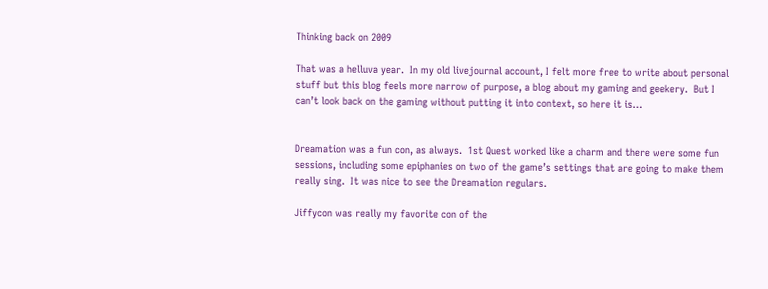Thinking back on 2009

That was a helluva year.  In my old livejournal account, I felt more free to write about personal stuff but this blog feels more narrow of purpose, a blog about my gaming and geekery.  But I can’t look back on the gaming without putting it into context, so here it is…


Dreamation was a fun con, as always.  1st Quest worked like a charm and there were some fun sessions, including some epiphanies on two of the game’s settings that are going to make them really sing.  It was nice to see the Dreamation regulars.

Jiffycon was really my favorite con of the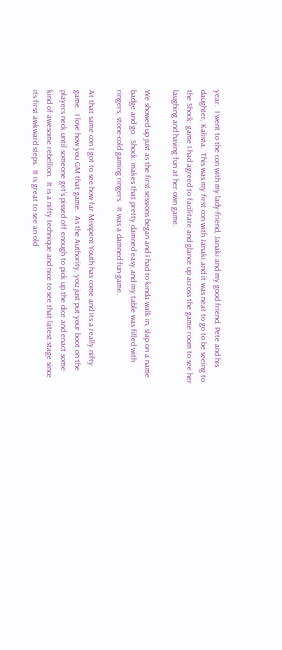year.  I went to the con with my lady-friend, Janaki and my good friend, Pete and his daughter, Kalista.  This was my first con with Janaki and it was neat to go to be seeing to the Shock: game I had agreed to facilitate and glance up across the game room to see her laughing and having fun at her own game.

We showed up just as the first sessions began and I had to kinda walk in, slap on a name badge and go.  Shock: makes that pretty damned easy and my table was filled with ringers, stone-cold gaming ringers.  It was a damned fun game.

At that same con I got to see how far Misspent Youth has come and its a really nifty game.  I love how you GM that game.  As the Authority, you just put your boot on the players neck until someone get’s pissed off enough to pick up the dice and enact some kind of awesome rebellion.  It is a nifty technique and nice to see that latest stage since its first awkward steps.  It is great to see an old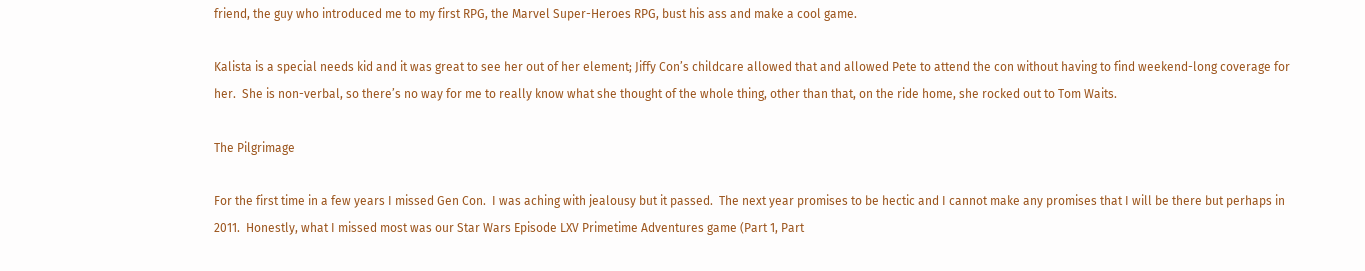friend, the guy who introduced me to my first RPG, the Marvel Super-Heroes RPG, bust his ass and make a cool game.

Kalista is a special needs kid and it was great to see her out of her element; Jiffy Con’s childcare allowed that and allowed Pete to attend the con without having to find weekend-long coverage for her.  She is non-verbal, so there’s no way for me to really know what she thought of the whole thing, other than that, on the ride home, she rocked out to Tom Waits.

The Pilgrimage

For the first time in a few years I missed Gen Con.  I was aching with jealousy but it passed.  The next year promises to be hectic and I cannot make any promises that I will be there but perhaps in 2011.  Honestly, what I missed most was our Star Wars Episode LXV Primetime Adventures game (Part 1, Part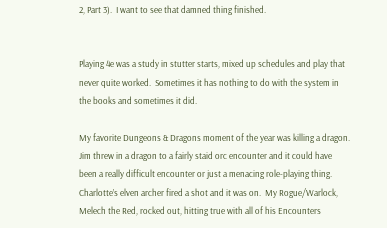2, Part 3).  I want to see that damned thing finished.


Playing 4e was a study in stutter starts, mixed up schedules and play that never quite worked.  Sometimes it has nothing to do with the system in the books and sometimes it did.

My favorite Dungeons & Dragons moment of the year was killing a dragon.  Jim threw in a dragon to a fairly staid orc encounter and it could have been a really difficult encounter or just a menacing role-playing thing.  Charlotte’s elven archer fired a shot and it was on.  My Rogue/Warlock, Melech the Red, rocked out, hitting true with all of his Encounters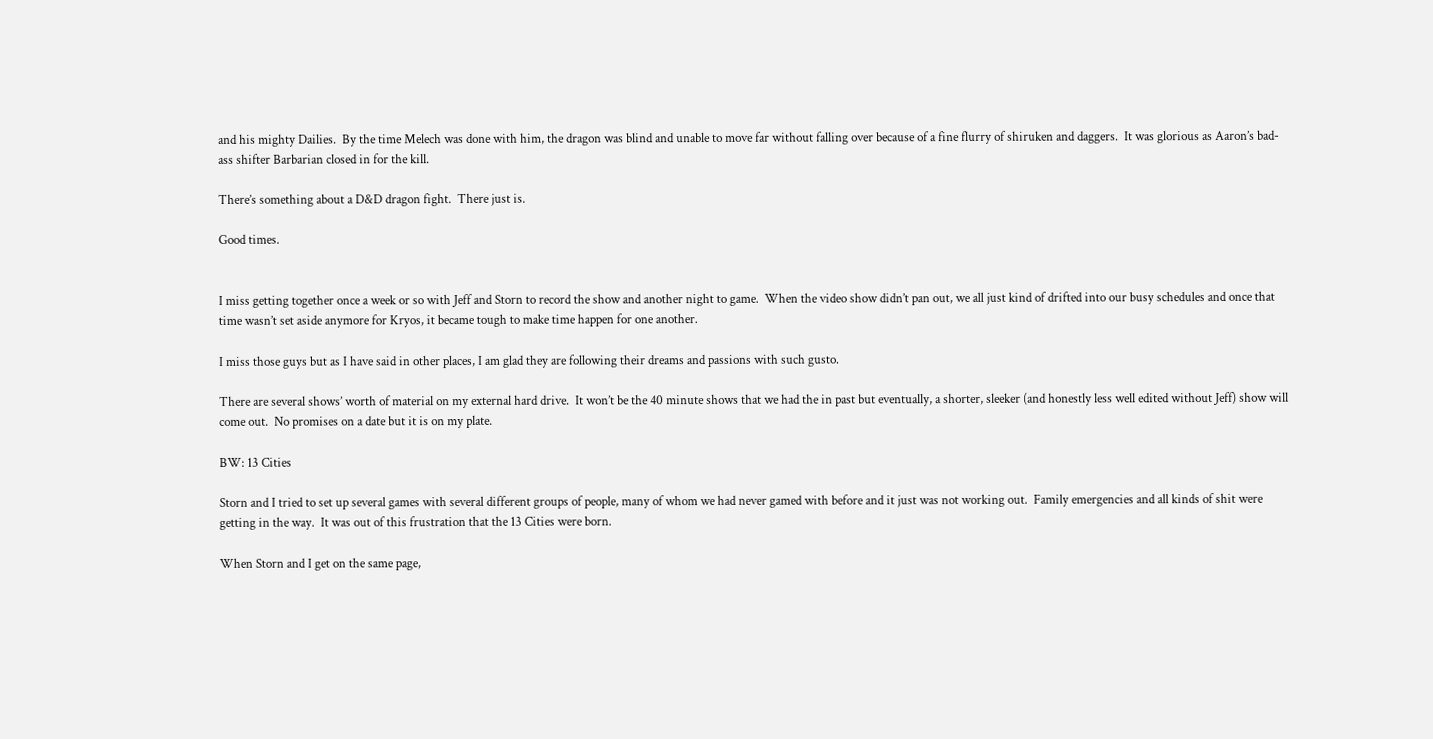and his mighty Dailies.  By the time Melech was done with him, the dragon was blind and unable to move far without falling over because of a fine flurry of shiruken and daggers.  It was glorious as Aaron’s bad-ass shifter Barbarian closed in for the kill.

There’s something about a D&D dragon fight.  There just is.

Good times.


I miss getting together once a week or so with Jeff and Storn to record the show and another night to game.  When the video show didn’t pan out, we all just kind of drifted into our busy schedules and once that time wasn’t set aside anymore for Kryos, it became tough to make time happen for one another.

I miss those guys but as I have said in other places, I am glad they are following their dreams and passions with such gusto.

There are several shows’ worth of material on my external hard drive.  It won’t be the 40 minute shows that we had the in past but eventually, a shorter, sleeker (and honestly less well edited without Jeff) show will come out.  No promises on a date but it is on my plate.

BW: 13 Cities

Storn and I tried to set up several games with several different groups of people, many of whom we had never gamed with before and it just was not working out.  Family emergencies and all kinds of shit were getting in the way.  It was out of this frustration that the 13 Cities were born.

When Storn and I get on the same page,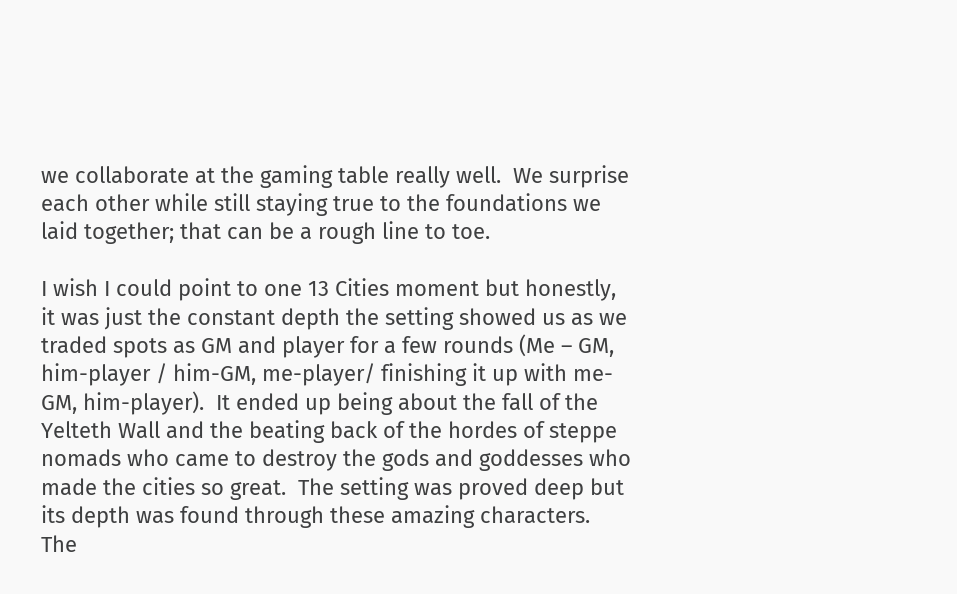we collaborate at the gaming table really well.  We surprise each other while still staying true to the foundations we laid together; that can be a rough line to toe.

I wish I could point to one 13 Cities moment but honestly, it was just the constant depth the setting showed us as we traded spots as GM and player for a few rounds (Me – GM, him-player / him-GM, me-player/ finishing it up with me-GM, him-player).  It ended up being about the fall of the Yelteth Wall and the beating back of the hordes of steppe nomads who came to destroy the gods and goddesses who made the cities so great.  The setting was proved deep but its depth was found through these amazing characters.  The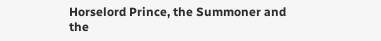Horselord Prince, the Summoner and the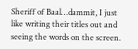Sheriff of Baal…dammit, I just like writing their titles out and seeing the words on the screen.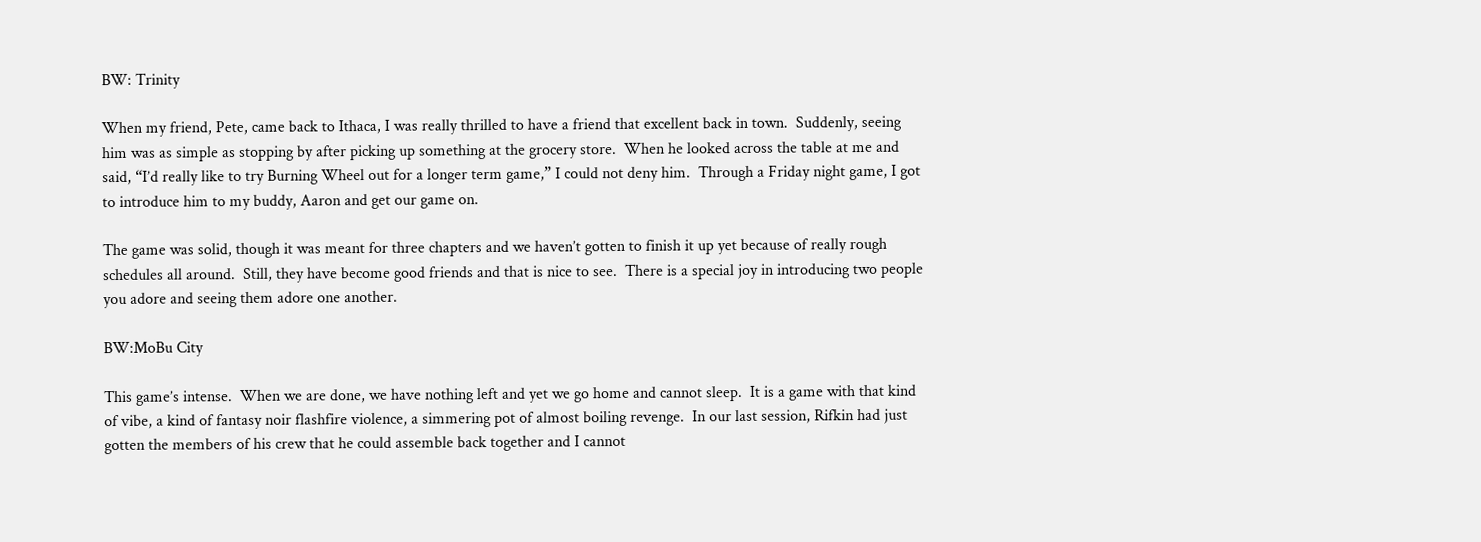BW: Trinity

When my friend, Pete, came back to Ithaca, I was really thrilled to have a friend that excellent back in town.  Suddenly, seeing him was as simple as stopping by after picking up something at the grocery store.  When he looked across the table at me and said, “I’d really like to try Burning Wheel out for a longer term game,” I could not deny him.  Through a Friday night game, I got to introduce him to my buddy, Aaron and get our game on.

The game was solid, though it was meant for three chapters and we haven’t gotten to finish it up yet because of really rough schedules all around.  Still, they have become good friends and that is nice to see.  There is a special joy in introducing two people you adore and seeing them adore one another.

BW:MoBu City

This game’s intense.  When we are done, we have nothing left and yet we go home and cannot sleep.  It is a game with that kind of vibe, a kind of fantasy noir flashfire violence, a simmering pot of almost boiling revenge.  In our last session, Rifkin had just gotten the members of his crew that he could assemble back together and I cannot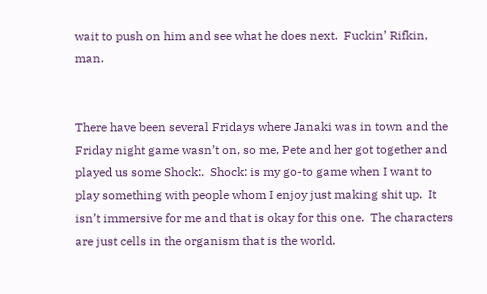wait to push on him and see what he does next.  Fuckin’ Rifkin, man.


There have been several Fridays where Janaki was in town and the Friday night game wasn’t on, so me, Pete and her got together and played us some Shock:.  Shock: is my go-to game when I want to play something with people whom I enjoy just making shit up.  It isn’t immersive for me and that is okay for this one.  The characters are just cells in the organism that is the world.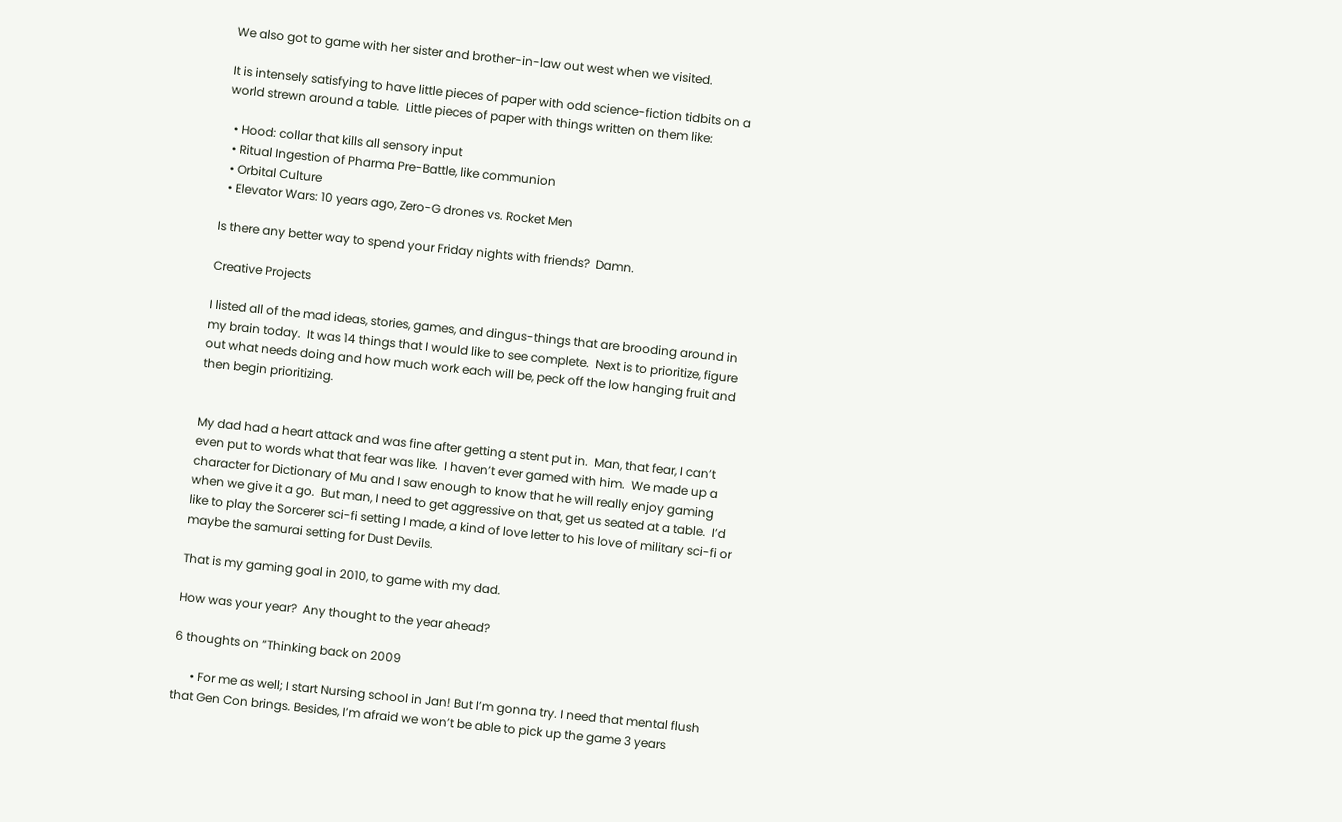We also got to game with her sister and brother-in-law out west when we visited.

It is intensely satisfying to have little pieces of paper with odd science-fiction tidbits on a world strewn around a table.  Little pieces of paper with things written on them like:

  • Hood: collar that kills all sensory input
  • Ritual Ingestion of Pharma Pre-Battle, like communion
  • Orbital Culture
  • Elevator Wars: 10 years ago, Zero-G drones vs. Rocket Men

Is there any better way to spend your Friday nights with friends?  Damn.

Creative Projects

I listed all of the mad ideas, stories, games, and dingus-things that are brooding around in my brain today.  It was 14 things that I would like to see complete.  Next is to prioritize, figure out what needs doing and how much work each will be, peck off the low hanging fruit and then begin prioritizing.


My dad had a heart attack and was fine after getting a stent put in.  Man, that fear, I can’t even put to words what that fear was like.  I haven’t ever gamed with him.  We made up a character for Dictionary of Mu and I saw enough to know that he will really enjoy gaming when we give it a go.  But man, I need to get aggressive on that, get us seated at a table.  I’d like to play the Sorcerer sci-fi setting I made, a kind of love letter to his love of military sci-fi or maybe the samurai setting for Dust Devils.

That is my gaming goal in 2010, to game with my dad.

How was your year?  Any thought to the year ahead?

6 thoughts on “Thinking back on 2009

      • For me as well; I start Nursing school in Jan! But I’m gonna try. I need that mental flush that Gen Con brings. Besides, I’m afraid we won’t be able to pick up the game 3 years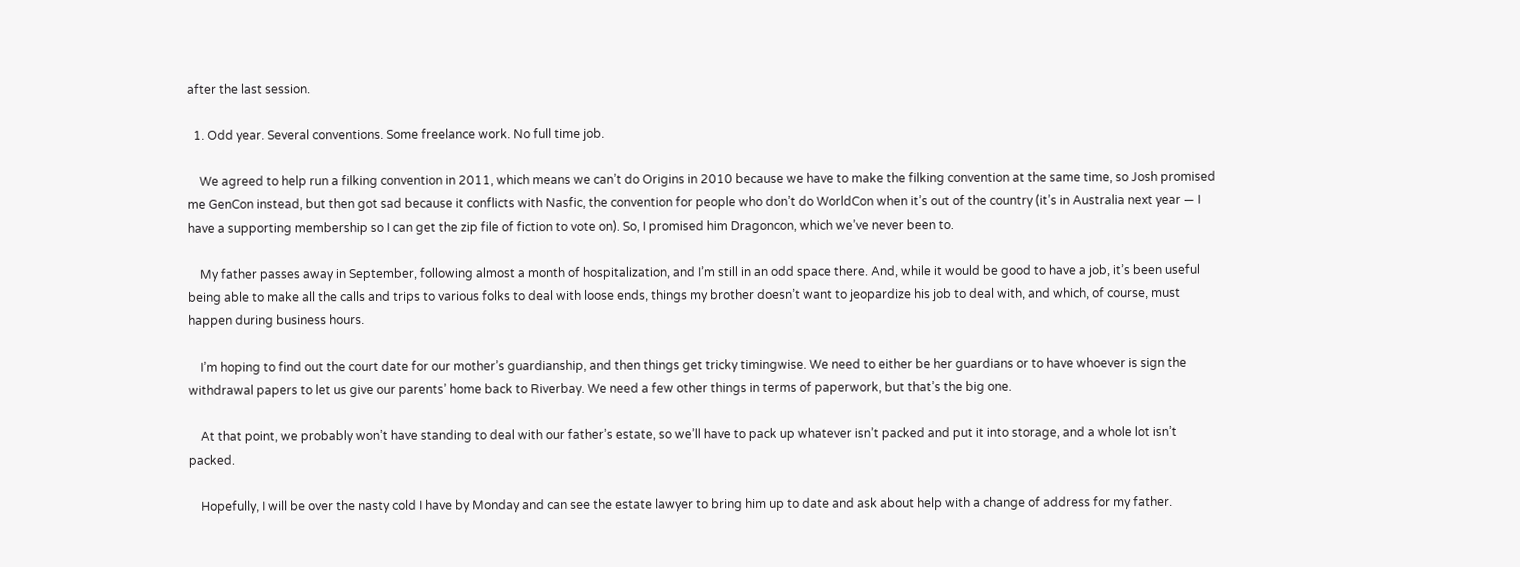after the last session.

  1. Odd year. Several conventions. Some freelance work. No full time job.

    We agreed to help run a filking convention in 2011, which means we can’t do Origins in 2010 because we have to make the filking convention at the same time, so Josh promised me GenCon instead, but then got sad because it conflicts with Nasfic, the convention for people who don’t do WorldCon when it’s out of the country (it’s in Australia next year — I have a supporting membership so I can get the zip file of fiction to vote on). So, I promised him Dragoncon, which we’ve never been to.

    My father passes away in September, following almost a month of hospitalization, and I’m still in an odd space there. And, while it would be good to have a job, it’s been useful being able to make all the calls and trips to various folks to deal with loose ends, things my brother doesn’t want to jeopardize his job to deal with, and which, of course, must happen during business hours.

    I’m hoping to find out the court date for our mother’s guardianship, and then things get tricky timingwise. We need to either be her guardians or to have whoever is sign the withdrawal papers to let us give our parents’ home back to Riverbay. We need a few other things in terms of paperwork, but that’s the big one.

    At that point, we probably won’t have standing to deal with our father’s estate, so we’ll have to pack up whatever isn’t packed and put it into storage, and a whole lot isn’t packed.

    Hopefully, I will be over the nasty cold I have by Monday and can see the estate lawyer to bring him up to date and ask about help with a change of address for my father.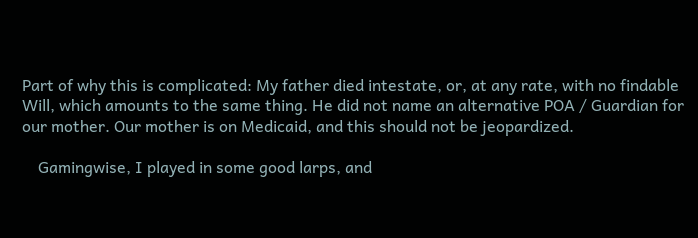Part of why this is complicated: My father died intestate, or, at any rate, with no findable Will, which amounts to the same thing. He did not name an alternative POA / Guardian for our mother. Our mother is on Medicaid, and this should not be jeopardized.

    Gamingwise, I played in some good larps, and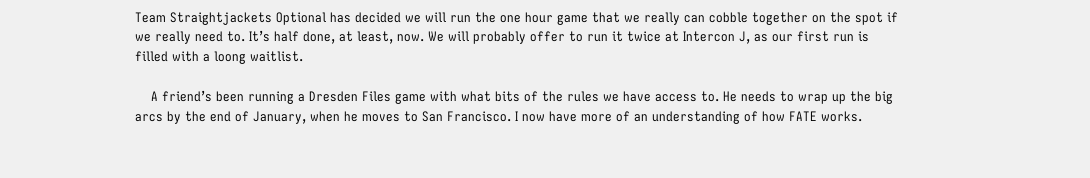Team Straightjackets Optional has decided we will run the one hour game that we really can cobble together on the spot if we really need to. It’s half done, at least, now. We will probably offer to run it twice at Intercon J, as our first run is filled with a loong waitlist.

    A friend’s been running a Dresden Files game with what bits of the rules we have access to. He needs to wrap up the big arcs by the end of January, when he moves to San Francisco. I now have more of an understanding of how FATE works.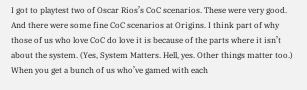I got to playtest two of Oscar Rios’s CoC scenarios. These were very good. And there were some fine CoC scenarios at Origins. I think part of why those of us who love CoC do love it is because of the parts where it isn’t about the system. (Yes, System Matters. Hell, yes. Other things matter too.) When you get a bunch of us who’ve gamed with each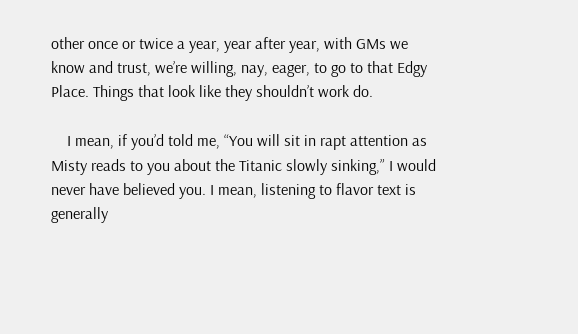other once or twice a year, year after year, with GMs we know and trust, we’re willing, nay, eager, to go to that Edgy Place. Things that look like they shouldn’t work do.

    I mean, if you’d told me, “You will sit in rapt attention as Misty reads to you about the Titanic slowly sinking,” I would never have believed you. I mean, listening to flavor text is generally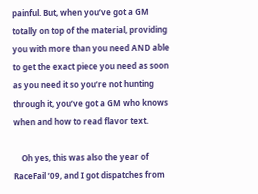painful. But, when you’ve got a GM totally on top of the material, providing you with more than you need AND able to get the exact piece you need as soon as you need it so you’re not hunting through it, you’ve got a GM who knows when and how to read flavor text.

    Oh yes, this was also the year of RaceFail ’09, and I got dispatches from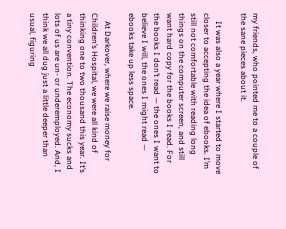my friends, who pointed me to a couple of the sane pieces about it.

    It was also a year where I started to move closer to accepting the idea of ebooks. I’m still not comfortable with reading long things on the computer screen, and still want hard copy for the books I read. For the books I don’t read — the ones I want to believe I will, the ones I might read — ebooks take up less space.

    At Darkover, where we raise money for Children’s Hospital, we were all kind of thinking one to two thousand this year. It’s a tiny convention. The economy sucks and lots of us are un- or underemployed. And, I think we all dug just a little deeper than usual, figuring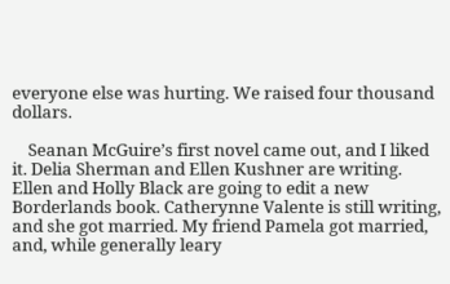everyone else was hurting. We raised four thousand dollars.

    Seanan McGuire’s first novel came out, and I liked it. Delia Sherman and Ellen Kushner are writing. Ellen and Holly Black are going to edit a new Borderlands book. Catherynne Valente is still writing, and she got married. My friend Pamela got married, and, while generally leary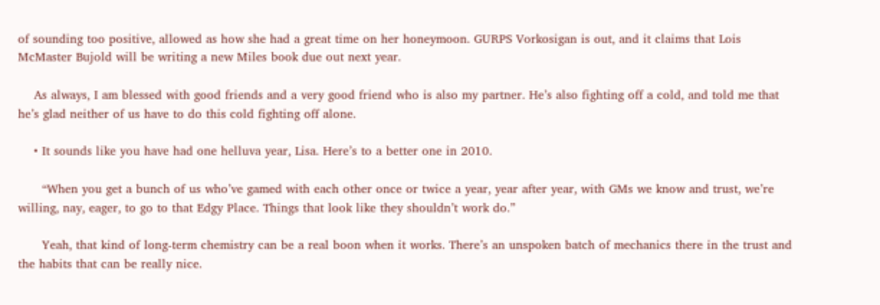of sounding too positive, allowed as how she had a great time on her honeymoon. GURPS Vorkosigan is out, and it claims that Lois McMaster Bujold will be writing a new Miles book due out next year.

    As always, I am blessed with good friends and a very good friend who is also my partner. He’s also fighting off a cold, and told me that he’s glad neither of us have to do this cold fighting off alone.

    • It sounds like you have had one helluva year, Lisa. Here’s to a better one in 2010.

      “When you get a bunch of us who’ve gamed with each other once or twice a year, year after year, with GMs we know and trust, we’re willing, nay, eager, to go to that Edgy Place. Things that look like they shouldn’t work do.”

      Yeah, that kind of long-term chemistry can be a real boon when it works. There’s an unspoken batch of mechanics there in the trust and the habits that can be really nice.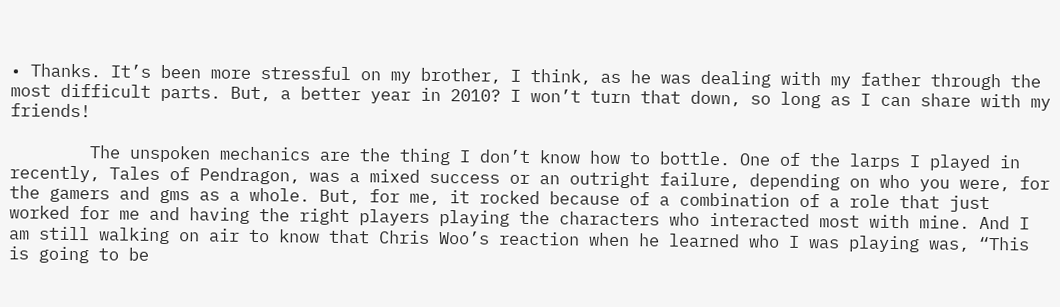• Thanks. It’s been more stressful on my brother, I think, as he was dealing with my father through the most difficult parts. But, a better year in 2010? I won’t turn that down, so long as I can share with my friends!

        The unspoken mechanics are the thing I don’t know how to bottle. One of the larps I played in recently, Tales of Pendragon, was a mixed success or an outright failure, depending on who you were, for the gamers and gms as a whole. But, for me, it rocked because of a combination of a role that just worked for me and having the right players playing the characters who interacted most with mine. And I am still walking on air to know that Chris Woo’s reaction when he learned who I was playing was, “This is going to be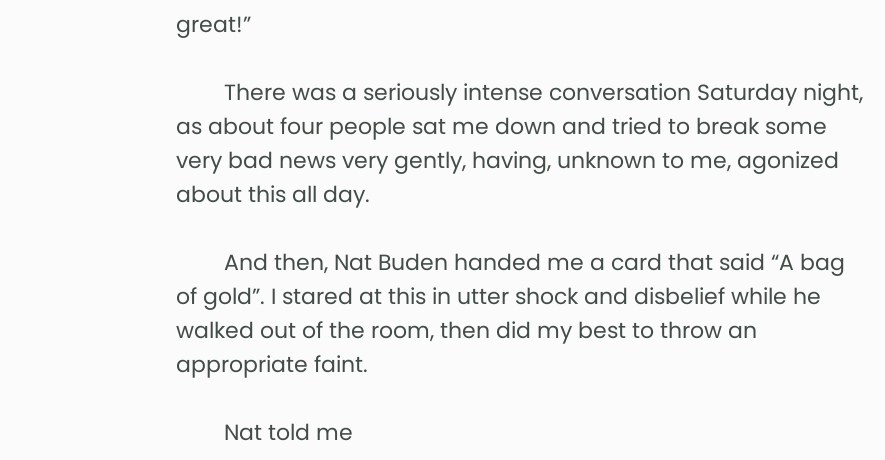great!”

        There was a seriously intense conversation Saturday night, as about four people sat me down and tried to break some very bad news very gently, having, unknown to me, agonized about this all day.

        And then, Nat Buden handed me a card that said “A bag of gold”. I stared at this in utter shock and disbelief while he walked out of the room, then did my best to throw an appropriate faint.

        Nat told me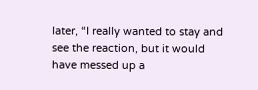later, “I really wanted to stay and see the reaction, but it would have messed up a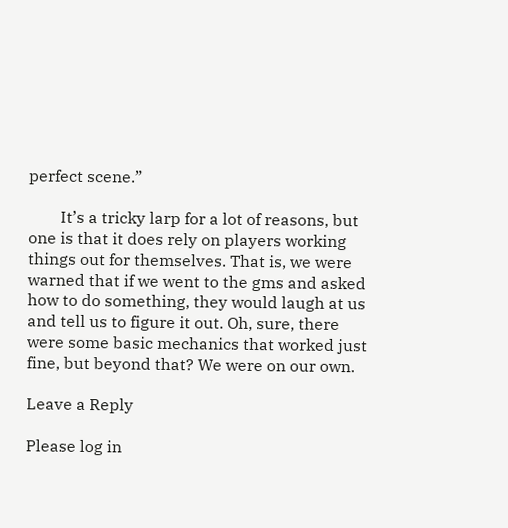perfect scene.”

        It’s a tricky larp for a lot of reasons, but one is that it does rely on players working things out for themselves. That is, we were warned that if we went to the gms and asked how to do something, they would laugh at us and tell us to figure it out. Oh, sure, there were some basic mechanics that worked just fine, but beyond that? We were on our own.

Leave a Reply

Please log in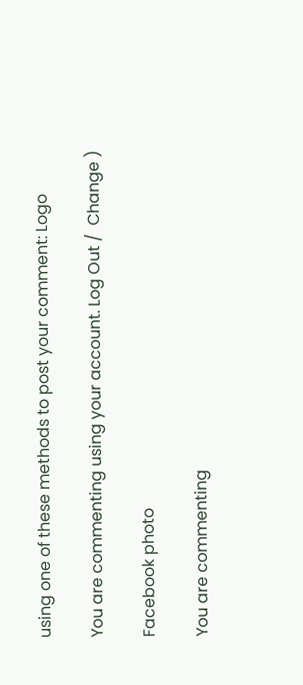using one of these methods to post your comment: Logo

You are commenting using your account. Log Out /  Change )

Facebook photo

You are commenting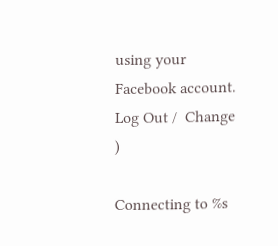using your Facebook account. Log Out /  Change )

Connecting to %s